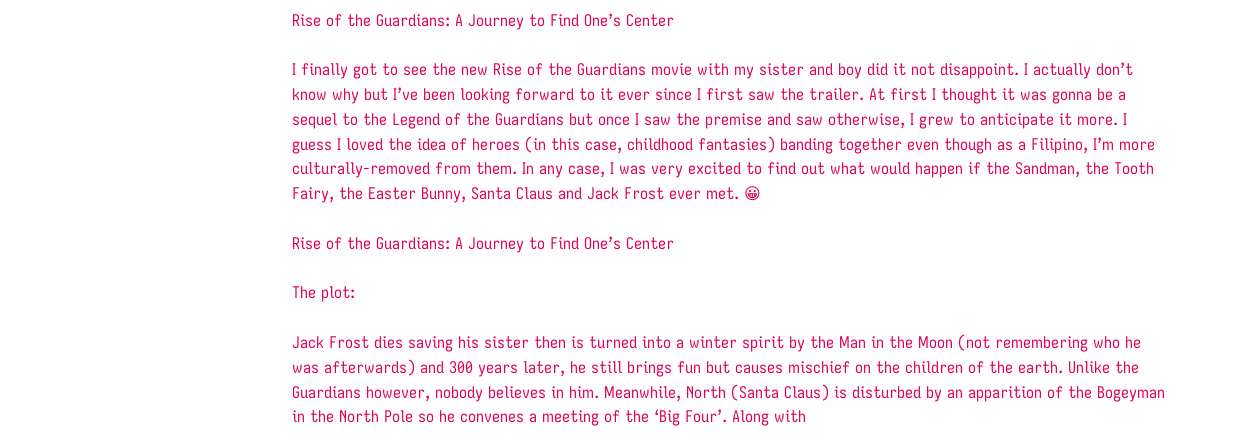Rise of the Guardians: A Journey to Find One’s Center

I finally got to see the new Rise of the Guardians movie with my sister and boy did it not disappoint. I actually don’t know why but I’ve been looking forward to it ever since I first saw the trailer. At first I thought it was gonna be a sequel to the Legend of the Guardians but once I saw the premise and saw otherwise, I grew to anticipate it more. I guess I loved the idea of heroes (in this case, childhood fantasies) banding together even though as a Filipino, I’m more culturally-removed from them. In any case, I was very excited to find out what would happen if the Sandman, the Tooth Fairy, the Easter Bunny, Santa Claus and Jack Frost ever met. 😀

Rise of the Guardians: A Journey to Find One’s Center

The plot:

Jack Frost dies saving his sister then is turned into a winter spirit by the Man in the Moon (not remembering who he was afterwards) and 300 years later, he still brings fun but causes mischief on the children of the earth. Unlike the Guardians however, nobody believes in him. Meanwhile, North (Santa Claus) is disturbed by an apparition of the Bogeyman in the North Pole so he convenes a meeting of the ‘Big Four’. Along with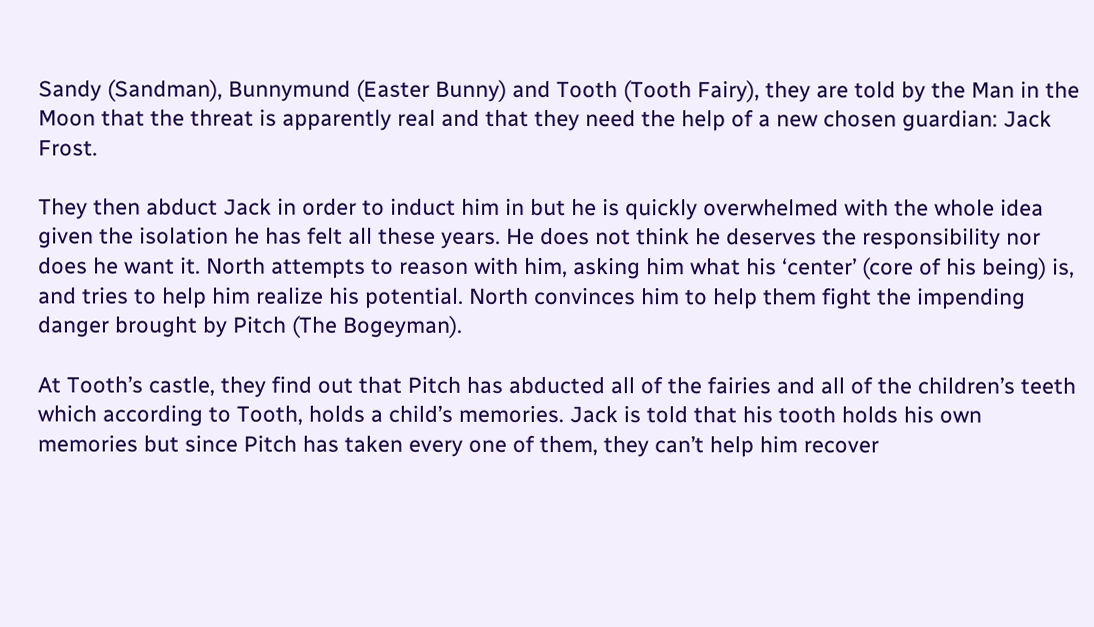Sandy (Sandman), Bunnymund (Easter Bunny) and Tooth (Tooth Fairy), they are told by the Man in the Moon that the threat is apparently real and that they need the help of a new chosen guardian: Jack Frost.

They then abduct Jack in order to induct him in but he is quickly overwhelmed with the whole idea given the isolation he has felt all these years. He does not think he deserves the responsibility nor does he want it. North attempts to reason with him, asking him what his ‘center’ (core of his being) is, and tries to help him realize his potential. North convinces him to help them fight the impending danger brought by Pitch (The Bogeyman).

At Tooth’s castle, they find out that Pitch has abducted all of the fairies and all of the children’s teeth which according to Tooth, holds a child’s memories. Jack is told that his tooth holds his own memories but since Pitch has taken every one of them, they can’t help him recover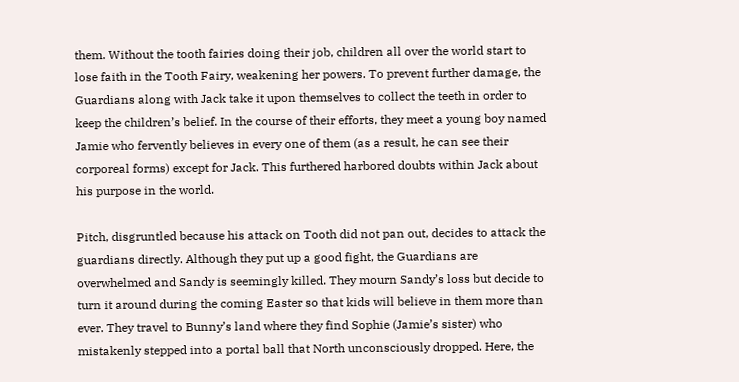them. Without the tooth fairies doing their job, children all over the world start to lose faith in the Tooth Fairy, weakening her powers. To prevent further damage, the Guardians along with Jack take it upon themselves to collect the teeth in order to keep the children’s belief. In the course of their efforts, they meet a young boy named Jamie who fervently believes in every one of them (as a result, he can see their corporeal forms) except for Jack. This furthered harbored doubts within Jack about his purpose in the world.

Pitch, disgruntled because his attack on Tooth did not pan out, decides to attack the guardians directly. Although they put up a good fight, the Guardians are overwhelmed and Sandy is seemingly killed. They mourn Sandy’s loss but decide to turn it around during the coming Easter so that kids will believe in them more than ever. They travel to Bunny’s land where they find Sophie (Jamie’s sister) who mistakenly stepped into a portal ball that North unconsciously dropped. Here, the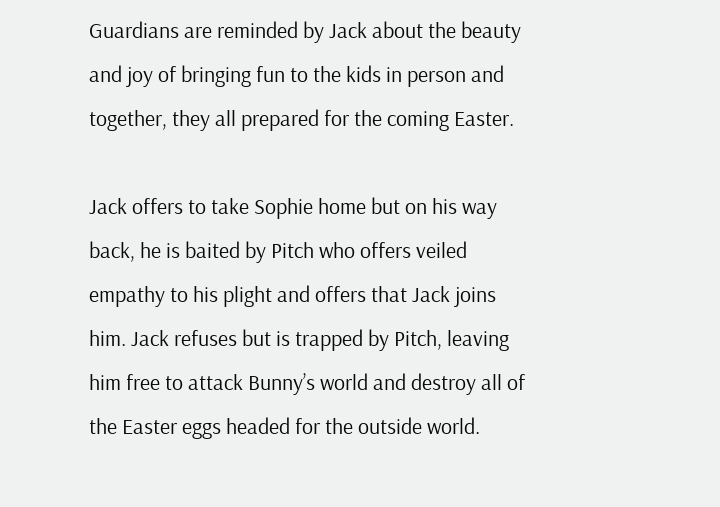Guardians are reminded by Jack about the beauty and joy of bringing fun to the kids in person and together, they all prepared for the coming Easter.

Jack offers to take Sophie home but on his way back, he is baited by Pitch who offers veiled empathy to his plight and offers that Jack joins him. Jack refuses but is trapped by Pitch, leaving him free to attack Bunny’s world and destroy all of the Easter eggs headed for the outside world.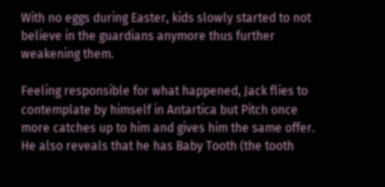With no eggs during Easter, kids slowly started to not believe in the guardians anymore thus further weakening them.

Feeling responsible for what happened, Jack flies to contemplate by himself in Antartica but Pitch once more catches up to him and gives him the same offer. He also reveals that he has Baby Tooth (the tooth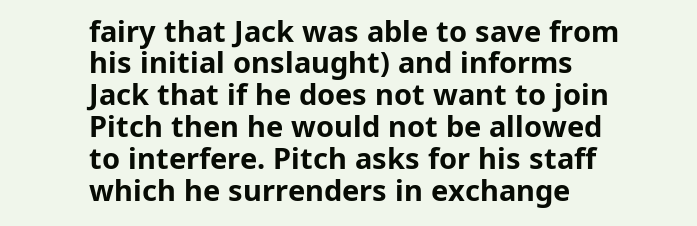fairy that Jack was able to save from his initial onslaught) and informs Jack that if he does not want to join Pitch then he would not be allowed to interfere. Pitch asks for his staff which he surrenders in exchange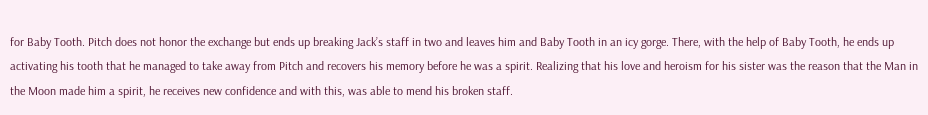for Baby Tooth. Pitch does not honor the exchange but ends up breaking Jack’s staff in two and leaves him and Baby Tooth in an icy gorge. There, with the help of Baby Tooth, he ends up activating his tooth that he managed to take away from Pitch and recovers his memory before he was a spirit. Realizing that his love and heroism for his sister was the reason that the Man in the Moon made him a spirit, he receives new confidence and with this, was able to mend his broken staff.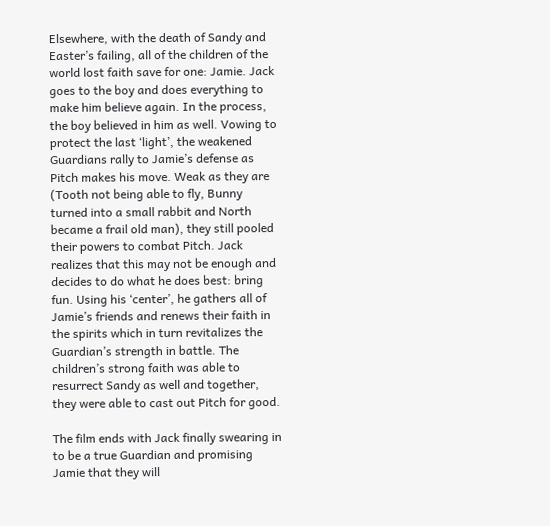Elsewhere, with the death of Sandy and Easter’s failing, all of the children of the world lost faith save for one: Jamie. Jack goes to the boy and does everything to make him believe again. In the process, the boy believed in him as well. Vowing to protect the last ‘light’, the weakened Guardians rally to Jamie’s defense as Pitch makes his move. Weak as they are (Tooth not being able to fly, Bunny turned into a small rabbit and North became a frail old man), they still pooled their powers to combat Pitch. Jack realizes that this may not be enough and decides to do what he does best: bring fun. Using his ‘center’, he gathers all of Jamie’s friends and renews their faith in the spirits which in turn revitalizes the Guardian’s strength in battle. The children’s strong faith was able to resurrect Sandy as well and together, they were able to cast out Pitch for good.

The film ends with Jack finally swearing in to be a true Guardian and promising Jamie that they will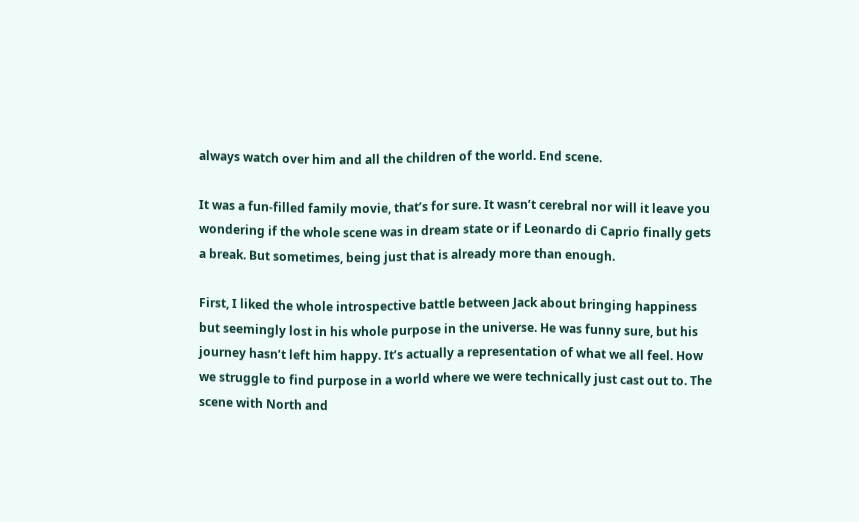always watch over him and all the children of the world. End scene.

It was a fun-filled family movie, that’s for sure. It wasn’t cerebral nor will it leave you wondering if the whole scene was in dream state or if Leonardo di Caprio finally gets a break. But sometimes, being just that is already more than enough.

First, I liked the whole introspective battle between Jack about bringing happiness but seemingly lost in his whole purpose in the universe. He was funny sure, but his journey hasn’t left him happy. It’s actually a representation of what we all feel. How we struggle to find purpose in a world where we were technically just cast out to. The scene with North and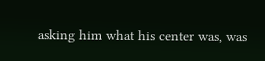asking him what his center was, was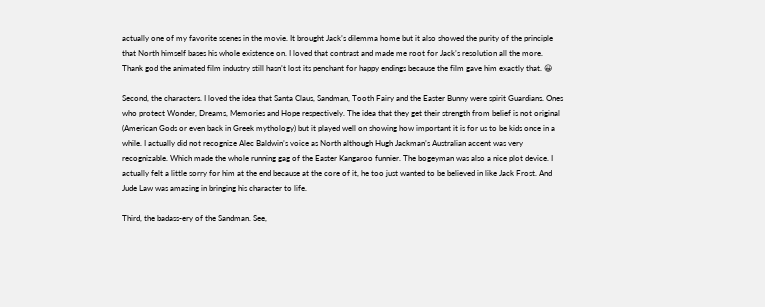actually one of my favorite scenes in the movie. It brought Jack’s dilemma home but it also showed the purity of the principle that North himself bases his whole existence on. I loved that contrast and made me root for Jack’s resolution all the more. Thank god the animated film industry still hasn’t lost its penchant for happy endings because the film gave him exactly that. 😀

Second, the characters. I loved the idea that Santa Claus, Sandman, Tooth Fairy and the Easter Bunny were spirit Guardians. Ones who protect Wonder, Dreams, Memories and Hope respectively. The idea that they get their strength from belief is not original (American Gods or even back in Greek mythology) but it played well on showing how important it is for us to be kids once in a while. I actually did not recognize Alec Baldwin’s voice as North although Hugh Jackman’s Australian accent was very recognizable. Which made the whole running gag of the Easter Kangaroo funnier. The bogeyman was also a nice plot device. I actually felt a little sorry for him at the end because at the core of it, he too just wanted to be believed in like Jack Frost. And Jude Law was amazing in bringing his character to life.

Third, the badass-ery of the Sandman. See,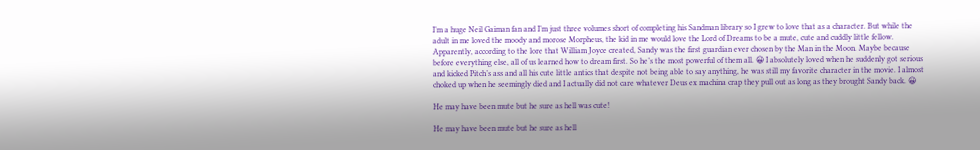I’m a huge Neil Gaiman fan and I’m just three volumes short of completing his Sandman library so I grew to love that as a character. But while the adult in me loved the moody and morose Morpheus, the kid in me would love the Lord of Dreams to be a mute, cute and cuddly little fellow. Apparently, according to the lore that William Joyce created, Sandy was the first guardian ever chosen by the Man in the Moon. Maybe because before everything else, all of us learned how to dream first. So he’s the most powerful of them all. 😀 I absolutely loved when he suddenly got serious and kicked Pitch’s ass and all his cute little antics that despite not being able to say anything, he was still my favorite character in the movie. I almost choked up when he seemingly died and I actually did not care whatever Deus ex machina crap they pull out as long as they brought Sandy back. 😀

He may have been mute but he sure as hell was cute!

He may have been mute but he sure as hell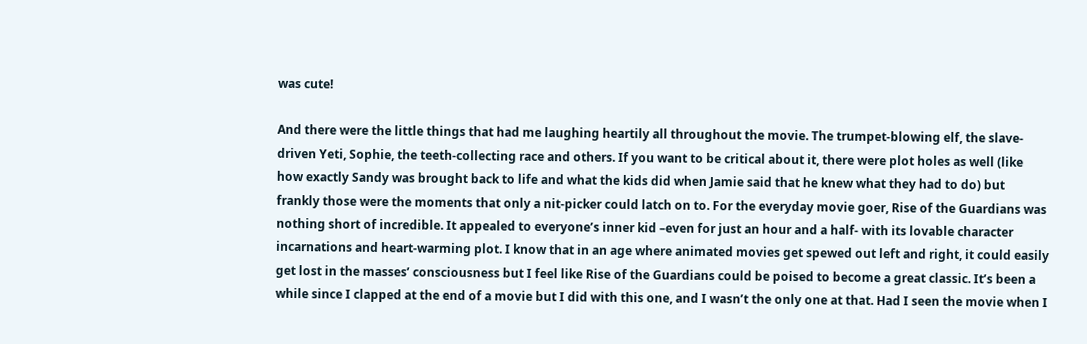was cute!

And there were the little things that had me laughing heartily all throughout the movie. The trumpet-blowing elf, the slave-driven Yeti, Sophie, the teeth-collecting race and others. If you want to be critical about it, there were plot holes as well (like how exactly Sandy was brought back to life and what the kids did when Jamie said that he knew what they had to do) but frankly those were the moments that only a nit-picker could latch on to. For the everyday movie goer, Rise of the Guardians was nothing short of incredible. It appealed to everyone’s inner kid –even for just an hour and a half- with its lovable character incarnations and heart-warming plot. I know that in an age where animated movies get spewed out left and right, it could easily get lost in the masses’ consciousness but I feel like Rise of the Guardians could be poised to become a great classic. It’s been a while since I clapped at the end of a movie but I did with this one, and I wasn’t the only one at that. Had I seen the movie when I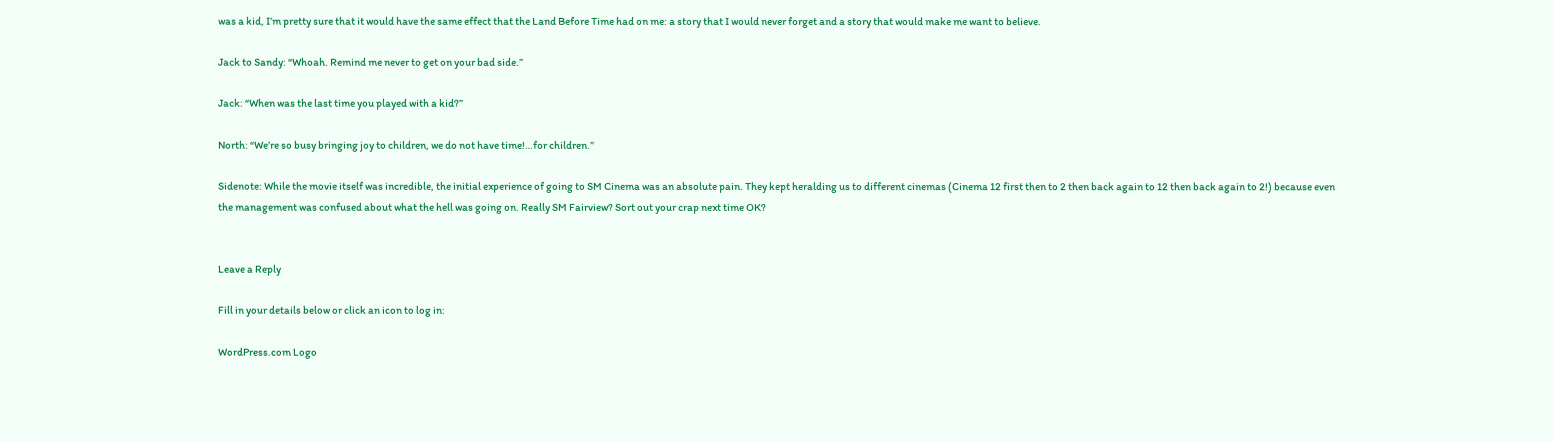was a kid, I’m pretty sure that it would have the same effect that the Land Before Time had on me: a story that I would never forget and a story that would make me want to believe.

Jack to Sandy: “Whoah. Remind me never to get on your bad side.”

Jack: “When was the last time you played with a kid?”

North: “We’re so busy bringing joy to children, we do not have time!…for children.”

Sidenote: While the movie itself was incredible, the initial experience of going to SM Cinema was an absolute pain. They kept heralding us to different cinemas (Cinema 12 first then to 2 then back again to 12 then back again to 2!) because even the management was confused about what the hell was going on. Really SM Fairview? Sort out your crap next time OK?


Leave a Reply

Fill in your details below or click an icon to log in:

WordPress.com Logo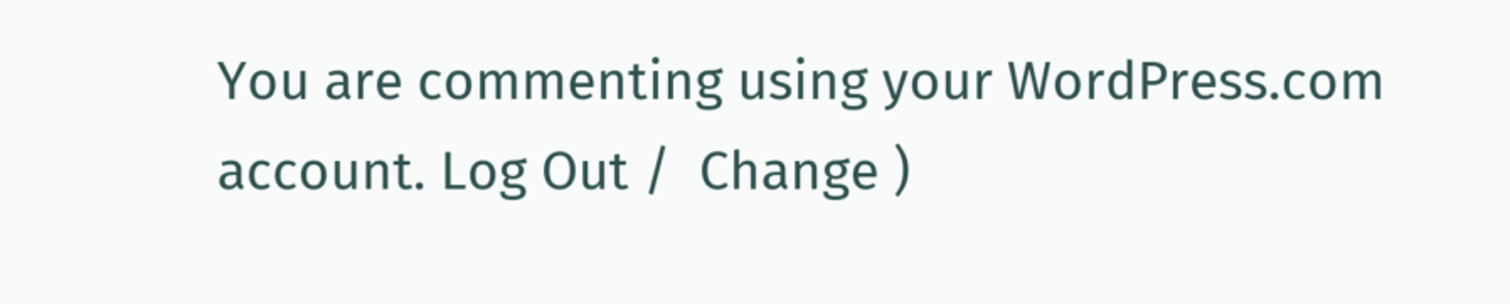You are commenting using your WordPress.com account. Log Out /  Change )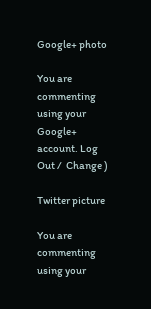Google+ photo

You are commenting using your Google+ account. Log Out /  Change )

Twitter picture

You are commenting using your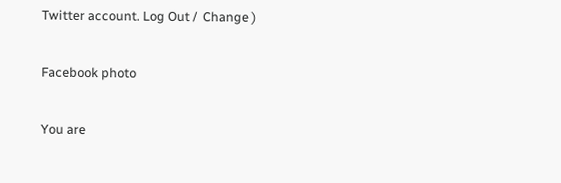Twitter account. Log Out /  Change )

Facebook photo

You are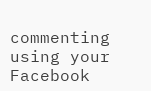commenting using your Facebook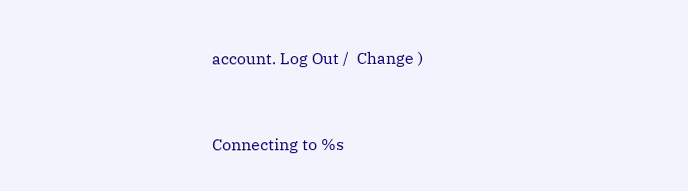account. Log Out /  Change )


Connecting to %s